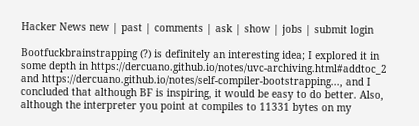Hacker News new | past | comments | ask | show | jobs | submit login

Bootfuckbrainstrapping (?) is definitely an interesting idea; I explored it in some depth in https://dercuano.github.io/notes/uvc-archiving.html#addtoc_2 and https://dercuano.github.io/notes/self-compiler-bootstrapping..., and I concluded that although BF is inspiring, it would be easy to do better. Also, although the interpreter you point at compiles to 11331 bytes on my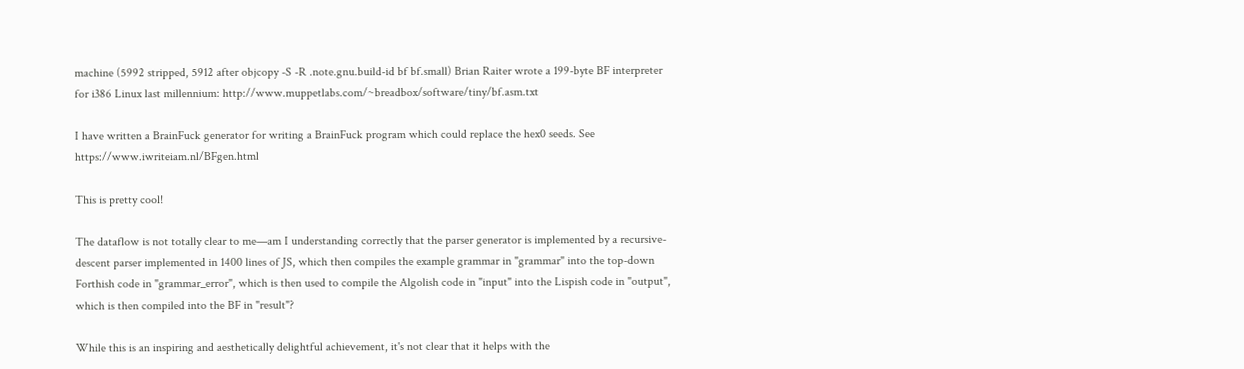machine (5992 stripped, 5912 after objcopy -S -R .note.gnu.build-id bf bf.small) Brian Raiter wrote a 199-byte BF interpreter for i386 Linux last millennium: http://www.muppetlabs.com/~breadbox/software/tiny/bf.asm.txt

I have written a BrainFuck generator for writing a BrainFuck program which could replace the hex0 seeds. See https://www.iwriteiam.nl/BFgen.html

This is pretty cool!

The dataflow is not totally clear to me—am I understanding correctly that the parser generator is implemented by a recursive-descent parser implemented in 1400 lines of JS, which then compiles the example grammar in "grammar" into the top-down Forthish code in "grammar_error", which is then used to compile the Algolish code in "input" into the Lispish code in "output", which is then compiled into the BF in "result"?

While this is an inspiring and aesthetically delightful achievement, it's not clear that it helps with the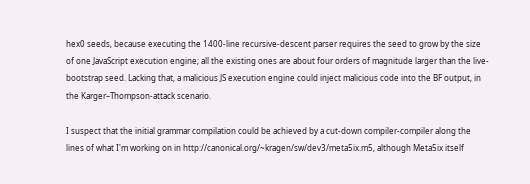hex0 seeds, because executing the 1400-line recursive-descent parser requires the seed to grow by the size of one JavaScript execution engine; all the existing ones are about four orders of magnitude larger than the live-bootstrap seed. Lacking that, a malicious JS execution engine could inject malicious code into the BF output, in the Karger–Thompson-attack scenario.

I suspect that the initial grammar compilation could be achieved by a cut-down compiler-compiler along the lines of what I'm working on in http://canonical.org/~kragen/sw/dev3/meta5ix.m5, although Meta5ix itself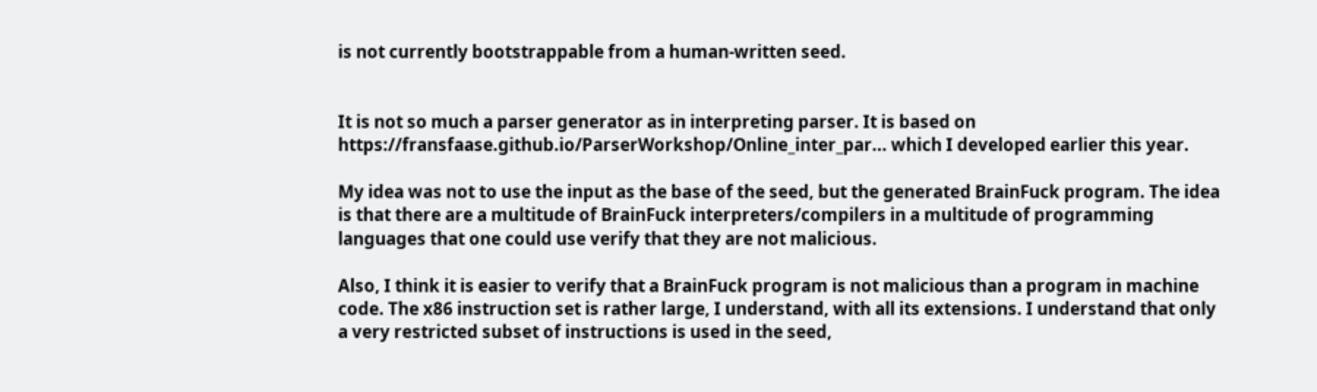is not currently bootstrappable from a human-written seed.


It is not so much a parser generator as in interpreting parser. It is based on https://fransfaase.github.io/ParserWorkshop/Online_inter_par... which I developed earlier this year.

My idea was not to use the input as the base of the seed, but the generated BrainFuck program. The idea is that there are a multitude of BrainFuck interpreters/compilers in a multitude of programming languages that one could use verify that they are not malicious.

Also, I think it is easier to verify that a BrainFuck program is not malicious than a program in machine code. The x86 instruction set is rather large, I understand, with all its extensions. I understand that only a very restricted subset of instructions is used in the seed,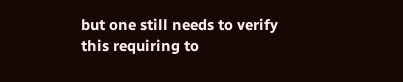but one still needs to verify this requiring to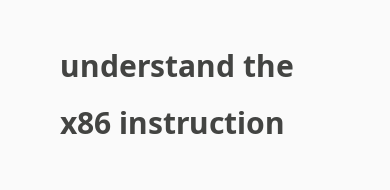understand the x86 instruction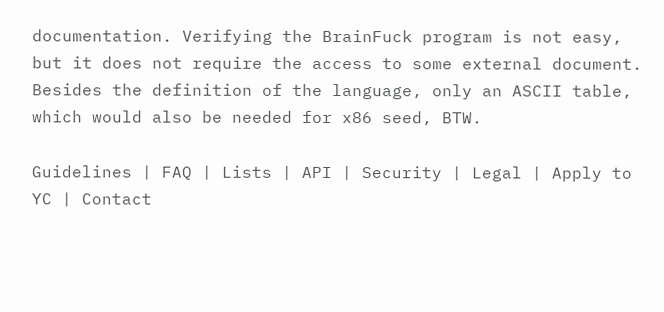documentation. Verifying the BrainFuck program is not easy, but it does not require the access to some external document. Besides the definition of the language, only an ASCII table, which would also be needed for x86 seed, BTW.

Guidelines | FAQ | Lists | API | Security | Legal | Apply to YC | Contact